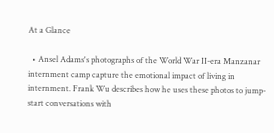At a Glance

  • Ansel Adams's photographs of the World War II-era Manzanar internment camp capture the emotional impact of living in internment. Frank Wu describes how he uses these photos to jump-start conversations with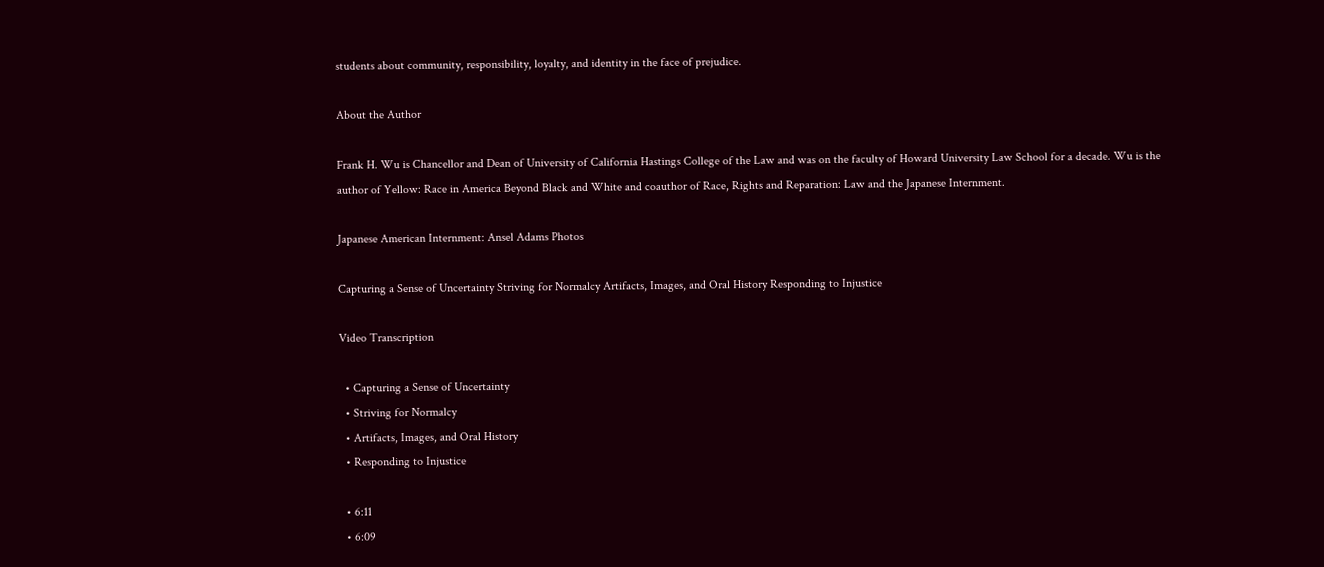students about community, responsibility, loyalty, and identity in the face of prejudice.

About the Author

Frank H. Wu is Chancellor and Dean of University of California Hastings College of the Law and was on the faculty of Howard University Law School for a decade. Wu is the author of Yellow: Race in America Beyond Black and White and coauthor of Race, Rights and Reparation: Law and the Japanese Internment.

Japanese American Internment: Ansel Adams Photos

Capturing a Sense of Uncertainty Striving for Normalcy Artifacts, Images, and Oral History Responding to Injustice

Video Transcription

  • Capturing a Sense of Uncertainty
  • Striving for Normalcy
  • Artifacts, Images, and Oral History
  • Responding to Injustice

  • 6:11
  • 6:09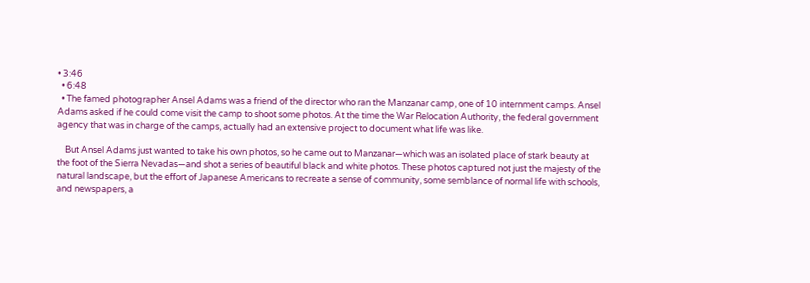• 3:46
  • 6:48
  • The famed photographer Ansel Adams was a friend of the director who ran the Manzanar camp, one of 10 internment camps. Ansel Adams asked if he could come visit the camp to shoot some photos. At the time the War Relocation Authority, the federal government agency that was in charge of the camps, actually had an extensive project to document what life was like.

    But Ansel Adams just wanted to take his own photos, so he came out to Manzanar—which was an isolated place of stark beauty at the foot of the Sierra Nevadas—and shot a series of beautiful black and white photos. These photos captured not just the majesty of the natural landscape, but the effort of Japanese Americans to recreate a sense of community, some semblance of normal life with schools, and newspapers, a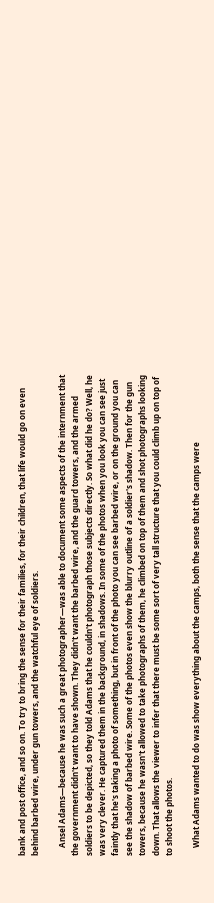bank and post office, and so on. To try to bring the sense for their families, for their children, that life would go on even behind barbed wire, under gun towers, and the watchful eye of soldiers.

    Ansel Adams—because he was such a great photographer—was able to document some aspects of the internment that the government didn't want to have shown. They didn't want the barbed wire, and the guard towers, and the armed soldiers to be depicted, so they told Adams that he couldn't photograph those subjects directly. So what did he do? Well, he was very clever. He captured them in the background, in shadows. In some of the photos when you look you can see just faintly that he's taking a photo of something, but in front of the photo you can see barbed wire, or on the ground you can see the shadow of barbed wire. Some of the photos even show the blurry outline of a soldier's shadow. Then for the gun towers, because he wasn't allowed to take photographs of them, he climbed on top of them and shot photographs looking down. That allows the viewer to infer that there must be some sort of very tall structure that you could climb up on top of to shoot the photos.

    What Adams wanted to do was show everything about the camps, both the sense that the camps were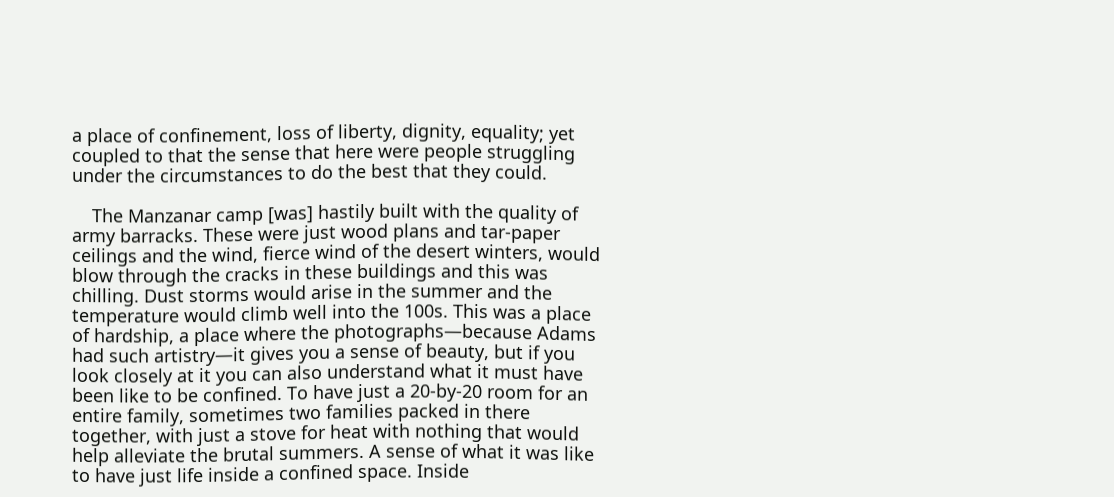a place of confinement, loss of liberty, dignity, equality; yet coupled to that the sense that here were people struggling under the circumstances to do the best that they could.

    The Manzanar camp [was] hastily built with the quality of army barracks. These were just wood plans and tar-paper ceilings and the wind, fierce wind of the desert winters, would blow through the cracks in these buildings and this was chilling. Dust storms would arise in the summer and the temperature would climb well into the 100s. This was a place of hardship, a place where the photographs—because Adams had such artistry—it gives you a sense of beauty, but if you look closely at it you can also understand what it must have been like to be confined. To have just a 20-by-20 room for an entire family, sometimes two families packed in there together, with just a stove for heat with nothing that would help alleviate the brutal summers. A sense of what it was like to have just life inside a confined space. Inside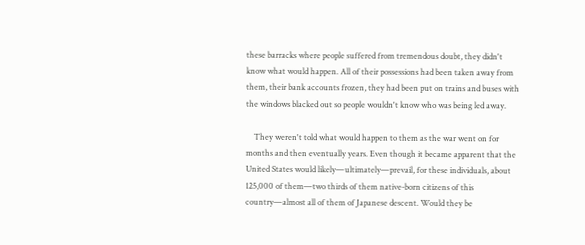these barracks where people suffered from tremendous doubt, they didn't know what would happen. All of their possessions had been taken away from them, their bank accounts frozen, they had been put on trains and buses with the windows blacked out so people wouldn't know who was being led away.

    They weren't told what would happen to them as the war went on for months and then eventually years. Even though it became apparent that the United States would likely—ultimately—prevail, for these individuals, about 125,000 of them—two thirds of them native-born citizens of this country—almost all of them of Japanese descent. Would they be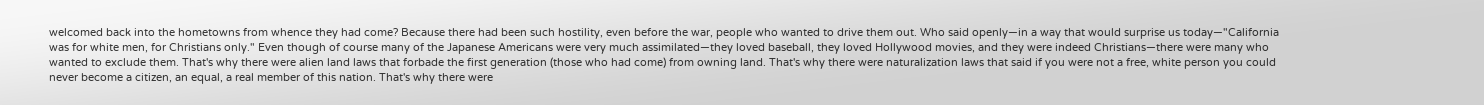welcomed back into the hometowns from whence they had come? Because there had been such hostility, even before the war, people who wanted to drive them out. Who said openly—in a way that would surprise us today—"California was for white men, for Christians only." Even though of course many of the Japanese Americans were very much assimilated—they loved baseball, they loved Hollywood movies, and they were indeed Christians—there were many who wanted to exclude them. That's why there were alien land laws that forbade the first generation (those who had come) from owning land. That's why there were naturalization laws that said if you were not a free, white person you could never become a citizen, an equal, a real member of this nation. That's why there were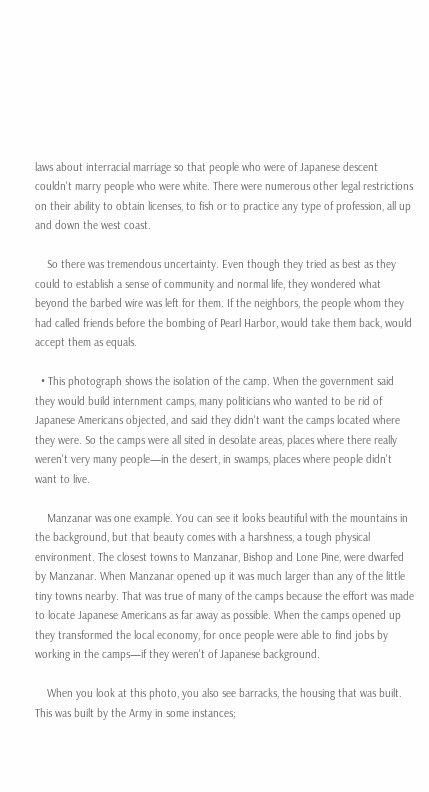laws about interracial marriage so that people who were of Japanese descent couldn't marry people who were white. There were numerous other legal restrictions on their ability to obtain licenses, to fish or to practice any type of profession, all up and down the west coast.

    So there was tremendous uncertainty. Even though they tried as best as they could to establish a sense of community and normal life, they wondered what beyond the barbed wire was left for them. If the neighbors, the people whom they had called friends before the bombing of Pearl Harbor, would take them back, would accept them as equals.

  • This photograph shows the isolation of the camp. When the government said they would build internment camps, many politicians who wanted to be rid of Japanese Americans objected, and said they didn't want the camps located where they were. So the camps were all sited in desolate areas, places where there really weren't very many people—in the desert, in swamps, places where people didn't want to live.

    Manzanar was one example. You can see it looks beautiful with the mountains in the background, but that beauty comes with a harshness, a tough physical environment. The closest towns to Manzanar, Bishop and Lone Pine, were dwarfed by Manzanar. When Manzanar opened up it was much larger than any of the little tiny towns nearby. That was true of many of the camps because the effort was made to locate Japanese Americans as far away as possible. When the camps opened up they transformed the local economy, for once people were able to find jobs by working in the camps—if they weren't of Japanese background.

    When you look at this photo, you also see barracks, the housing that was built. This was built by the Army in some instances;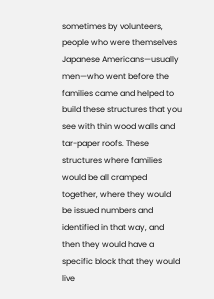sometimes by volunteers, people who were themselves Japanese Americans—usually men—who went before the families came and helped to build these structures that you see with thin wood walls and tar-paper roofs. These structures where families would be all cramped together, where they would be issued numbers and identified in that way, and then they would have a specific block that they would live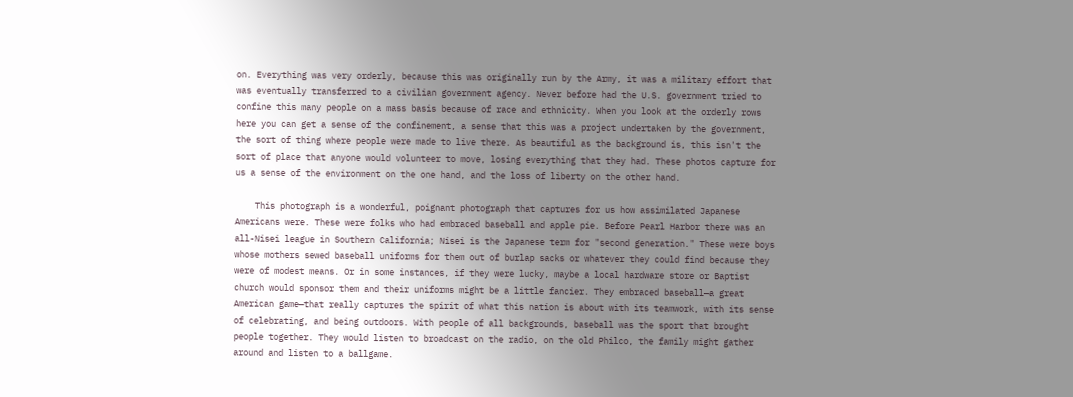on. Everything was very orderly, because this was originally run by the Army, it was a military effort that was eventually transferred to a civilian government agency. Never before had the U.S. government tried to confine this many people on a mass basis because of race and ethnicity. When you look at the orderly rows here you can get a sense of the confinement, a sense that this was a project undertaken by the government, the sort of thing where people were made to live there. As beautiful as the background is, this isn't the sort of place that anyone would volunteer to move, losing everything that they had. These photos capture for us a sense of the environment on the one hand, and the loss of liberty on the other hand.

    This photograph is a wonderful, poignant photograph that captures for us how assimilated Japanese Americans were. These were folks who had embraced baseball and apple pie. Before Pearl Harbor there was an all-Nisei league in Southern California; Nisei is the Japanese term for "second generation." These were boys whose mothers sewed baseball uniforms for them out of burlap sacks or whatever they could find because they were of modest means. Or in some instances, if they were lucky, maybe a local hardware store or Baptist church would sponsor them and their uniforms might be a little fancier. They embraced baseball—a great American game—that really captures the spirit of what this nation is about with its teamwork, with its sense of celebrating, and being outdoors. With people of all backgrounds, baseball was the sport that brought people together. They would listen to broadcast on the radio, on the old Philco, the family might gather around and listen to a ballgame.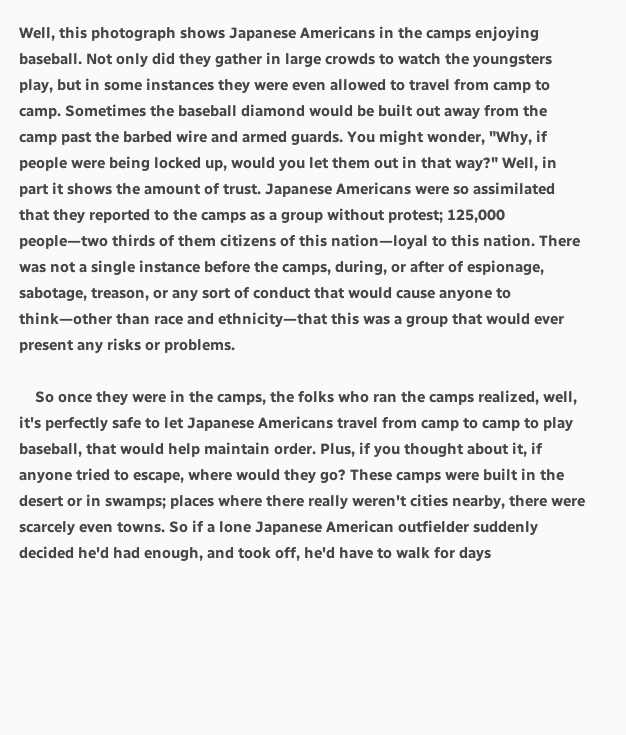Well, this photograph shows Japanese Americans in the camps enjoying baseball. Not only did they gather in large crowds to watch the youngsters play, but in some instances they were even allowed to travel from camp to camp. Sometimes the baseball diamond would be built out away from the camp past the barbed wire and armed guards. You might wonder, "Why, if people were being locked up, would you let them out in that way?" Well, in part it shows the amount of trust. Japanese Americans were so assimilated that they reported to the camps as a group without protest; 125,000 people—two thirds of them citizens of this nation—loyal to this nation. There was not a single instance before the camps, during, or after of espionage, sabotage, treason, or any sort of conduct that would cause anyone to think—other than race and ethnicity—that this was a group that would ever present any risks or problems.

    So once they were in the camps, the folks who ran the camps realized, well, it's perfectly safe to let Japanese Americans travel from camp to camp to play baseball, that would help maintain order. Plus, if you thought about it, if anyone tried to escape, where would they go? These camps were built in the desert or in swamps; places where there really weren't cities nearby, there were scarcely even towns. So if a lone Japanese American outfielder suddenly decided he'd had enough, and took off, he'd have to walk for days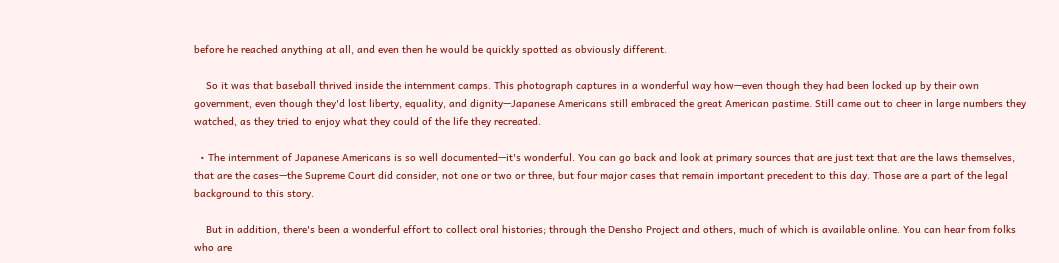before he reached anything at all, and even then he would be quickly spotted as obviously different.

    So it was that baseball thrived inside the internment camps. This photograph captures in a wonderful way how—even though they had been locked up by their own government, even though they'd lost liberty, equality, and dignity—Japanese Americans still embraced the great American pastime. Still came out to cheer in large numbers they watched, as they tried to enjoy what they could of the life they recreated.

  • The internment of Japanese Americans is so well documented—it's wonderful. You can go back and look at primary sources that are just text that are the laws themselves, that are the cases—the Supreme Court did consider, not one or two or three, but four major cases that remain important precedent to this day. Those are a part of the legal background to this story.

    But in addition, there's been a wonderful effort to collect oral histories; through the Densho Project and others, much of which is available online. You can hear from folks who are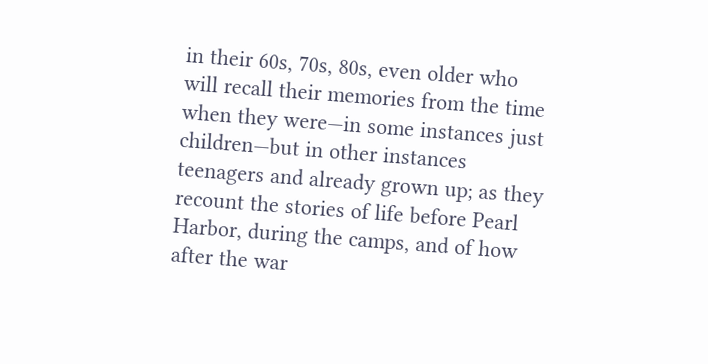in their 60s, 70s, 80s, even older who will recall their memories from the time when they were—in some instances just children—but in other instances teenagers and already grown up; as they recount the stories of life before Pearl Harbor, during the camps, and of how after the war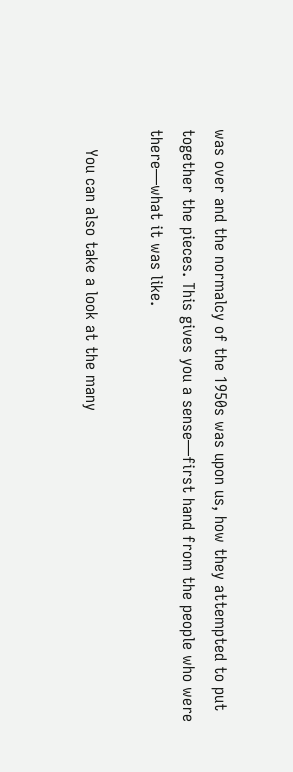was over and the normalcy of the 1950s was upon us, how they attempted to put together the pieces. This gives you a sense—first hand from the people who were there—what it was like.

    You can also take a look at the many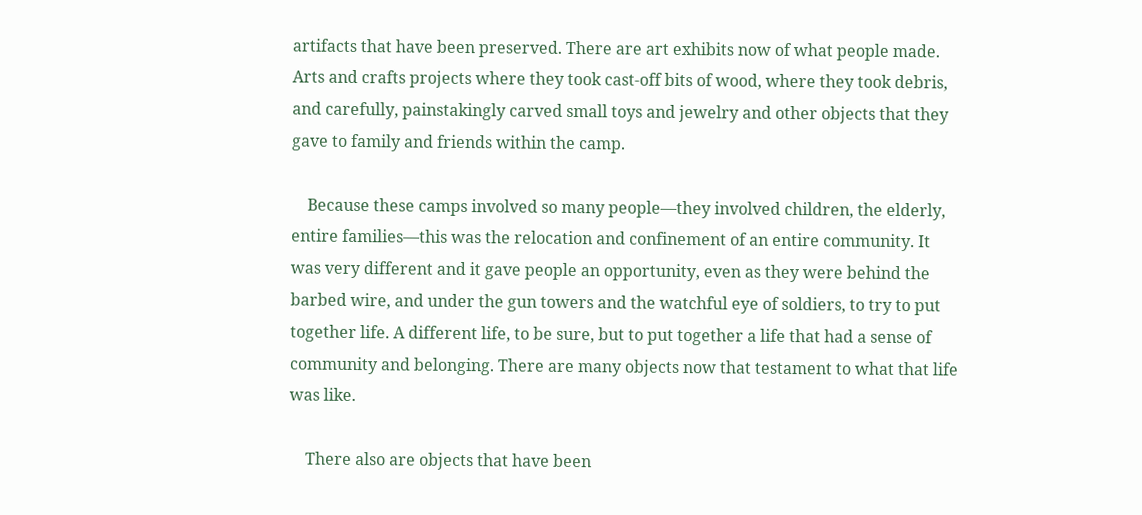artifacts that have been preserved. There are art exhibits now of what people made. Arts and crafts projects where they took cast-off bits of wood, where they took debris, and carefully, painstakingly carved small toys and jewelry and other objects that they gave to family and friends within the camp.

    Because these camps involved so many people—they involved children, the elderly, entire families—this was the relocation and confinement of an entire community. It was very different and it gave people an opportunity, even as they were behind the barbed wire, and under the gun towers and the watchful eye of soldiers, to try to put together life. A different life, to be sure, but to put together a life that had a sense of community and belonging. There are many objects now that testament to what that life was like.

    There also are objects that have been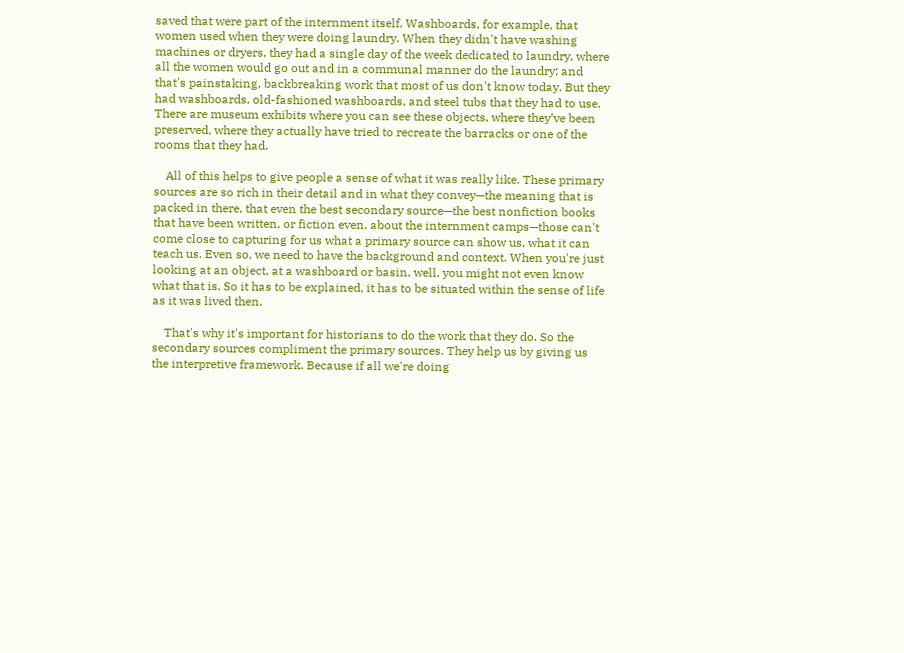saved that were part of the internment itself. Washboards, for example, that women used when they were doing laundry. When they didn't have washing machines or dryers, they had a single day of the week dedicated to laundry, where all the women would go out and in a communal manner do the laundry; and that's painstaking, backbreaking work that most of us don't know today. But they had washboards, old-fashioned washboards, and steel tubs that they had to use. There are museum exhibits where you can see these objects, where they’ve been preserved, where they actually have tried to recreate the barracks or one of the rooms that they had.

    All of this helps to give people a sense of what it was really like. These primary sources are so rich in their detail and in what they convey—the meaning that is packed in there, that even the best secondary source—the best nonfiction books that have been written, or fiction even, about the internment camps—those can't come close to capturing for us what a primary source can show us, what it can teach us. Even so, we need to have the background and context. When you're just looking at an object, at a washboard or basin, well, you might not even know what that is. So it has to be explained, it has to be situated within the sense of life as it was lived then.

    That's why it's important for historians to do the work that they do. So the secondary sources compliment the primary sources. They help us by giving us the interpretive framework. Because if all we're doing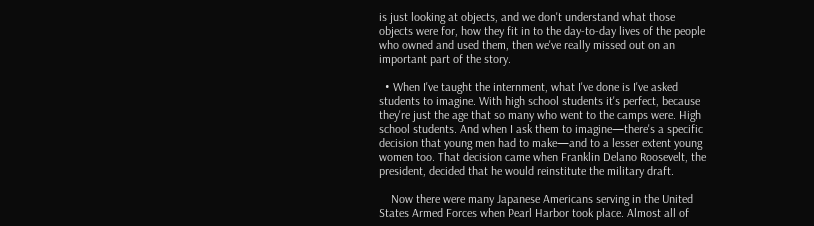is just looking at objects, and we don't understand what those objects were for, how they fit in to the day-to-day lives of the people who owned and used them, then we've really missed out on an important part of the story.

  • When I've taught the internment, what I've done is I've asked students to imagine. With high school students it's perfect, because they're just the age that so many who went to the camps were. High school students. And when I ask them to imagine—there's a specific decision that young men had to make—and to a lesser extent young women too. That decision came when Franklin Delano Roosevelt, the president, decided that he would reinstitute the military draft.

    Now there were many Japanese Americans serving in the United States Armed Forces when Pearl Harbor took place. Almost all of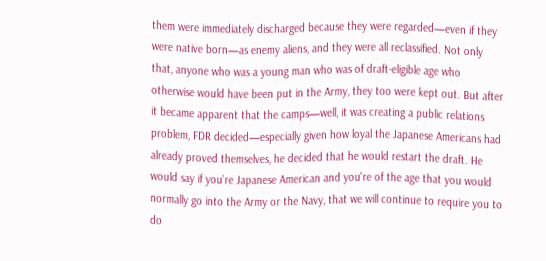them were immediately discharged because they were regarded—even if they were native born—as enemy aliens, and they were all reclassified. Not only that, anyone who was a young man who was of draft-eligible age who otherwise would have been put in the Army, they too were kept out. But after it became apparent that the camps—well, it was creating a public relations problem, FDR decided—especially given how loyal the Japanese Americans had already proved themselves, he decided that he would restart the draft. He would say if you’re Japanese American and you're of the age that you would normally go into the Army or the Navy, that we will continue to require you to do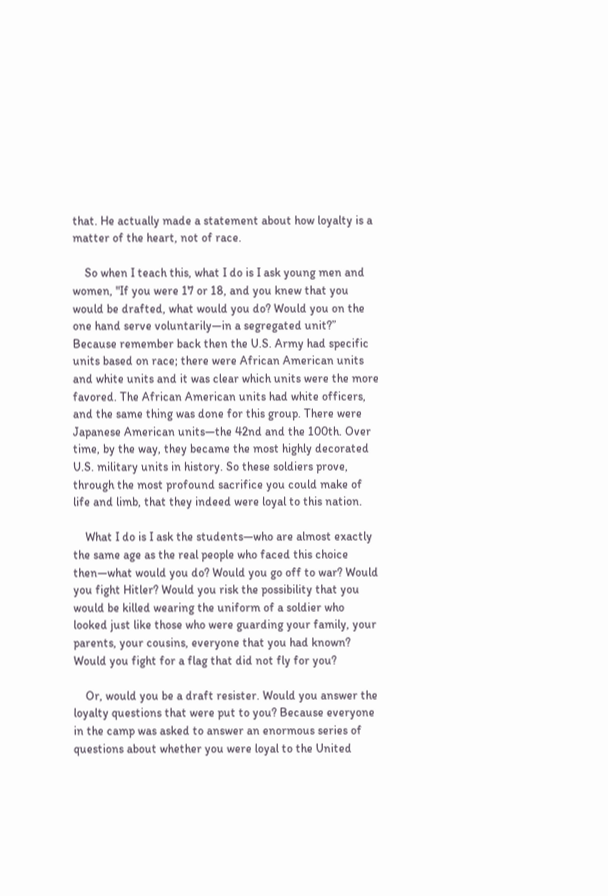that. He actually made a statement about how loyalty is a matter of the heart, not of race.

    So when I teach this, what I do is I ask young men and women, "If you were 17 or 18, and you knew that you would be drafted, what would you do? Would you on the one hand serve voluntarily—in a segregated unit?” Because remember back then the U.S. Army had specific units based on race; there were African American units and white units and it was clear which units were the more favored. The African American units had white officers, and the same thing was done for this group. There were Japanese American units—the 42nd and the 100th. Over time, by the way, they became the most highly decorated U.S. military units in history. So these soldiers prove, through the most profound sacrifice you could make of life and limb, that they indeed were loyal to this nation.

    What I do is I ask the students—who are almost exactly the same age as the real people who faced this choice then—what would you do? Would you go off to war? Would you fight Hitler? Would you risk the possibility that you would be killed wearing the uniform of a soldier who looked just like those who were guarding your family, your parents, your cousins, everyone that you had known? Would you fight for a flag that did not fly for you?

    Or, would you be a draft resister. Would you answer the loyalty questions that were put to you? Because everyone in the camp was asked to answer an enormous series of questions about whether you were loyal to the United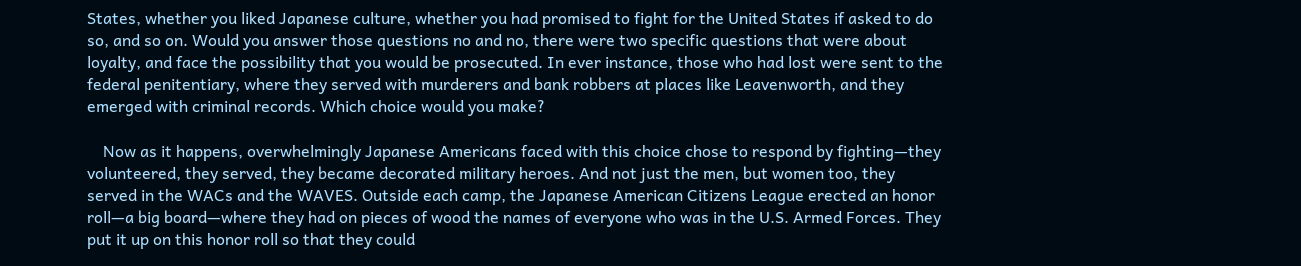States, whether you liked Japanese culture, whether you had promised to fight for the United States if asked to do so, and so on. Would you answer those questions no and no, there were two specific questions that were about loyalty, and face the possibility that you would be prosecuted. In ever instance, those who had lost were sent to the federal penitentiary, where they served with murderers and bank robbers at places like Leavenworth, and they emerged with criminal records. Which choice would you make?

    Now as it happens, overwhelmingly Japanese Americans faced with this choice chose to respond by fighting—they volunteered, they served, they became decorated military heroes. And not just the men, but women too, they served in the WACs and the WAVES. Outside each camp, the Japanese American Citizens League erected an honor roll—a big board—where they had on pieces of wood the names of everyone who was in the U.S. Armed Forces. They put it up on this honor roll so that they could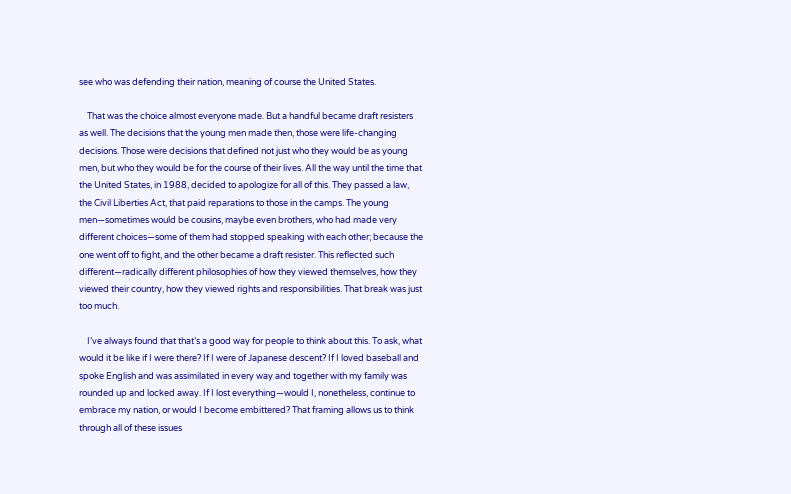see who was defending their nation, meaning of course the United States.

    That was the choice almost everyone made. But a handful became draft resisters as well. The decisions that the young men made then, those were life-changing decisions. Those were decisions that defined not just who they would be as young men, but who they would be for the course of their lives. All the way until the time that the United States, in 1988, decided to apologize for all of this. They passed a law, the Civil Liberties Act, that paid reparations to those in the camps. The young men—sometimes would be cousins, maybe even brothers, who had made very different choices—some of them had stopped speaking with each other; because the one went off to fight, and the other became a draft resister. This reflected such different—radically different philosophies of how they viewed themselves, how they viewed their country, how they viewed rights and responsibilities. That break was just too much.

    I’ve always found that that’s a good way for people to think about this. To ask, what would it be like if I were there? If I were of Japanese descent? If I loved baseball and spoke English and was assimilated in every way and together with my family was rounded up and locked away. If I lost everything—would I, nonetheless, continue to embrace my nation, or would I become embittered? That framing allows us to think through all of these issues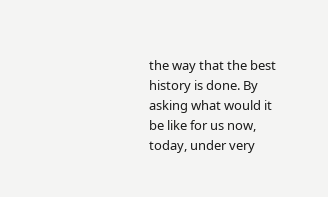the way that the best history is done. By asking what would it be like for us now, today, under very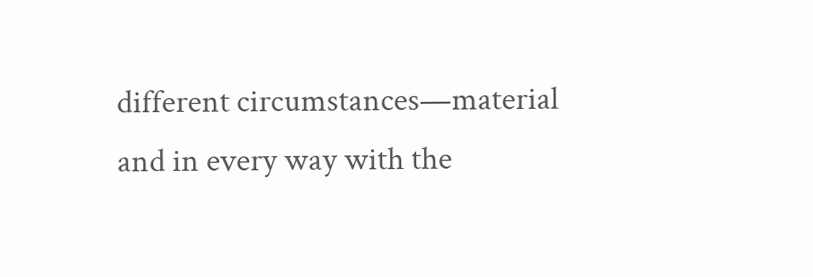different circumstances—material and in every way with the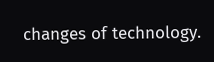changes of technology.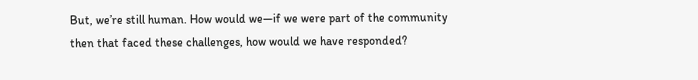But, we’re still human. How would we—if we were part of the community then that faced these challenges, how would we have responded?